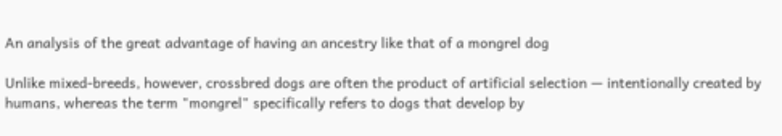An analysis of the great advantage of having an ancestry like that of a mongrel dog

Unlike mixed-breeds, however, crossbred dogs are often the product of artificial selection — intentionally created by humans, whereas the term "mongrel" specifically refers to dogs that develop by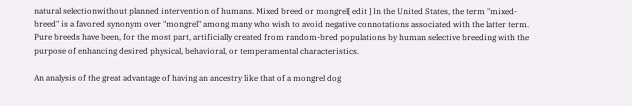natural selectionwithout planned intervention of humans. Mixed breed or mongrel[ edit ] In the United States, the term "mixed-breed" is a favored synonym over "mongrel" among many who wish to avoid negative connotations associated with the latter term. Pure breeds have been, for the most part, artificially created from random-bred populations by human selective breeding with the purpose of enhancing desired physical, behavioral, or temperamental characteristics.

An analysis of the great advantage of having an ancestry like that of a mongrel dog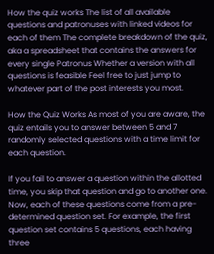How the quiz works The list of all available questions and patronuses with linked videos for each of them The complete breakdown of the quiz, aka a spreadsheet that contains the answers for every single Patronus Whether a version with all questions is feasible Feel free to just jump to whatever part of the post interests you most.

How the Quiz Works As most of you are aware, the quiz entails you to answer between 5 and 7 randomly selected questions with a time limit for each question.

If you fail to answer a question within the allotted time, you skip that question and go to another one. Now, each of these questions come from a pre-determined question set. For example, the first question set contains 5 questions, each having three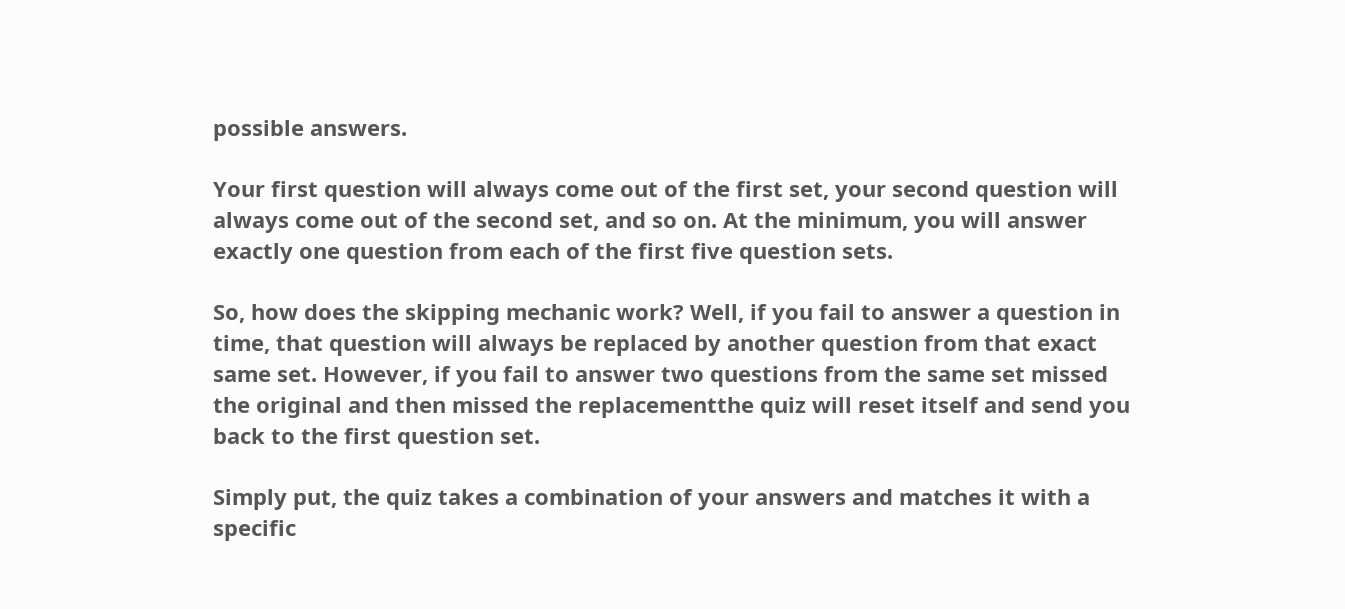possible answers.

Your first question will always come out of the first set, your second question will always come out of the second set, and so on. At the minimum, you will answer exactly one question from each of the first five question sets.

So, how does the skipping mechanic work? Well, if you fail to answer a question in time, that question will always be replaced by another question from that exact same set. However, if you fail to answer two questions from the same set missed the original and then missed the replacementthe quiz will reset itself and send you back to the first question set.

Simply put, the quiz takes a combination of your answers and matches it with a specific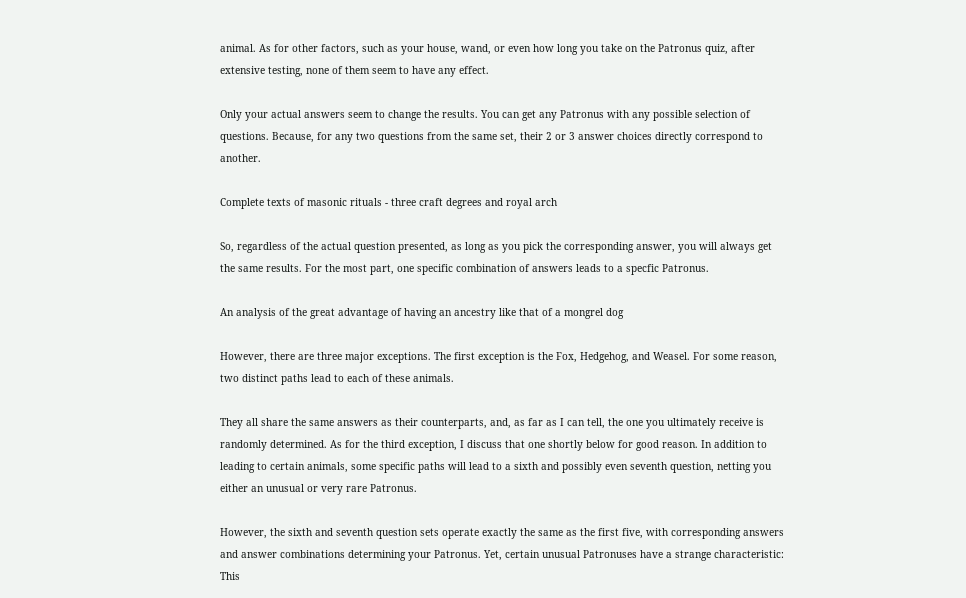animal. As for other factors, such as your house, wand, or even how long you take on the Patronus quiz, after extensive testing, none of them seem to have any effect.

Only your actual answers seem to change the results. You can get any Patronus with any possible selection of questions. Because, for any two questions from the same set, their 2 or 3 answer choices directly correspond to another.

Complete texts of masonic rituals - three craft degrees and royal arch

So, regardless of the actual question presented, as long as you pick the corresponding answer, you will always get the same results. For the most part, one specific combination of answers leads to a specfic Patronus.

An analysis of the great advantage of having an ancestry like that of a mongrel dog

However, there are three major exceptions. The first exception is the Fox, Hedgehog, and Weasel. For some reason, two distinct paths lead to each of these animals.

They all share the same answers as their counterparts, and, as far as I can tell, the one you ultimately receive is randomly determined. As for the third exception, I discuss that one shortly below for good reason. In addition to leading to certain animals, some specific paths will lead to a sixth and possibly even seventh question, netting you either an unusual or very rare Patronus.

However, the sixth and seventh question sets operate exactly the same as the first five, with corresponding answers and answer combinations determining your Patronus. Yet, certain unusual Patronuses have a strange characteristic: This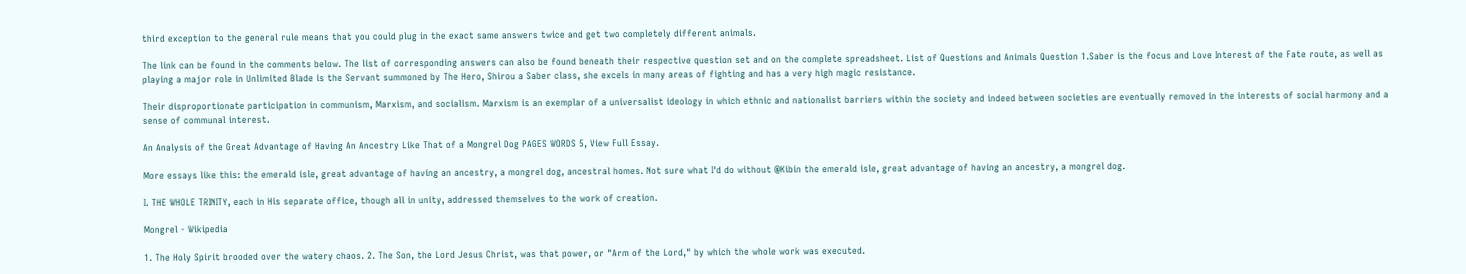third exception to the general rule means that you could plug in the exact same answers twice and get two completely different animals.

The link can be found in the comments below. The list of corresponding answers can also be found beneath their respective question set and on the complete spreadsheet. List of Questions and Animals Question 1.Saber is the focus and Love Interest of the Fate route, as well as playing a major role in Unlimited Blade is the Servant summoned by The Hero, Shirou a Saber class, she excels in many areas of fighting and has a very high magic resistance.

Their disproportionate participation in communism, Marxism, and socialism. Marxism is an exemplar of a universalist ideology in which ethnic and nationalist barriers within the society and indeed between societies are eventually removed in the interests of social harmony and a sense of communal interest.

An Analysis of the Great Advantage of Having An Ancestry Like That of a Mongrel Dog PAGES WORDS 5, View Full Essay.

More essays like this: the emerald isle, great advantage of having an ancestry, a mongrel dog, ancestral homes. Not sure what I'd do without @Kibin the emerald isle, great advantage of having an ancestry, a mongrel dog.

I. THE WHOLE TRINITY, each in His separate office, though all in unity, addressed themselves to the work of creation.

Mongrel - Wikipedia

1. The Holy Spirit brooded over the watery chaos. 2. The Son, the Lord Jesus Christ, was that power, or "Arm of the Lord," by which the whole work was executed.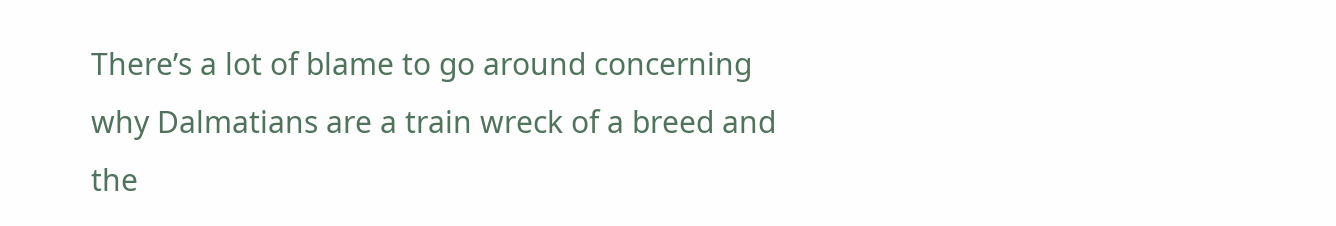There’s a lot of blame to go around concerning why Dalmatians are a train wreck of a breed and the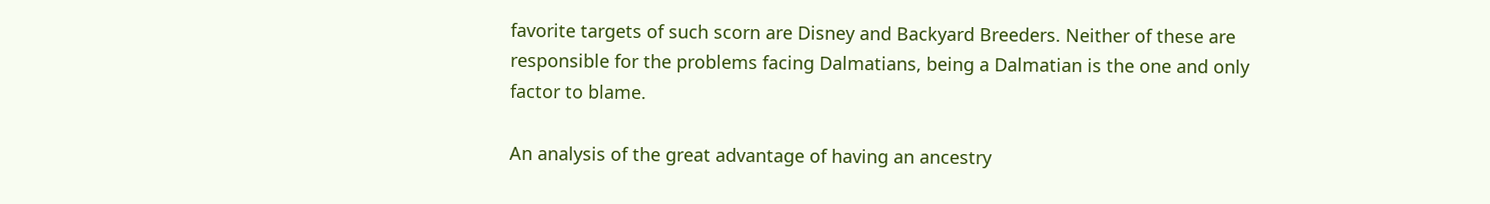favorite targets of such scorn are Disney and Backyard Breeders. Neither of these are responsible for the problems facing Dalmatians, being a Dalmatian is the one and only factor to blame.

An analysis of the great advantage of having an ancestry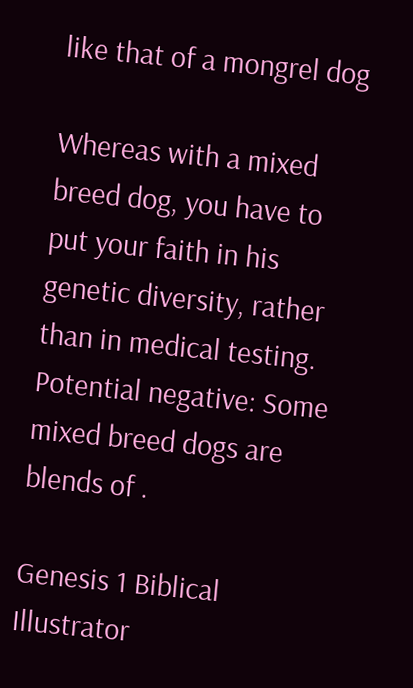like that of a mongrel dog

Whereas with a mixed breed dog, you have to put your faith in his genetic diversity, rather than in medical testing. Potential negative: Some mixed breed dogs are blends of .

Genesis 1 Biblical Illustrator